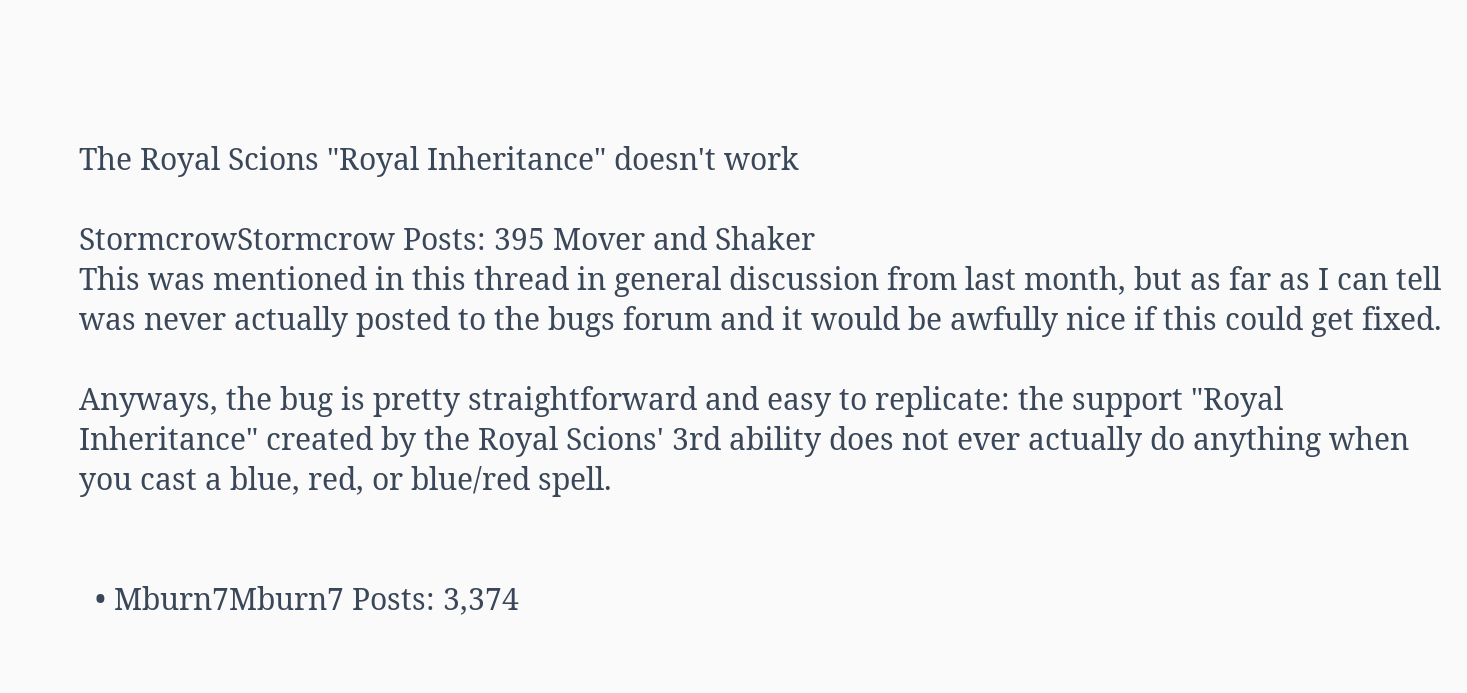The Royal Scions "Royal Inheritance" doesn't work

StormcrowStormcrow Posts: 395 Mover and Shaker
This was mentioned in this thread in general discussion from last month, but as far as I can tell was never actually posted to the bugs forum and it would be awfully nice if this could get fixed.

Anyways, the bug is pretty straightforward and easy to replicate: the support "Royal Inheritance" created by the Royal Scions' 3rd ability does not ever actually do anything when you cast a blue, red, or blue/red spell.


  • Mburn7Mburn7 Posts: 3,374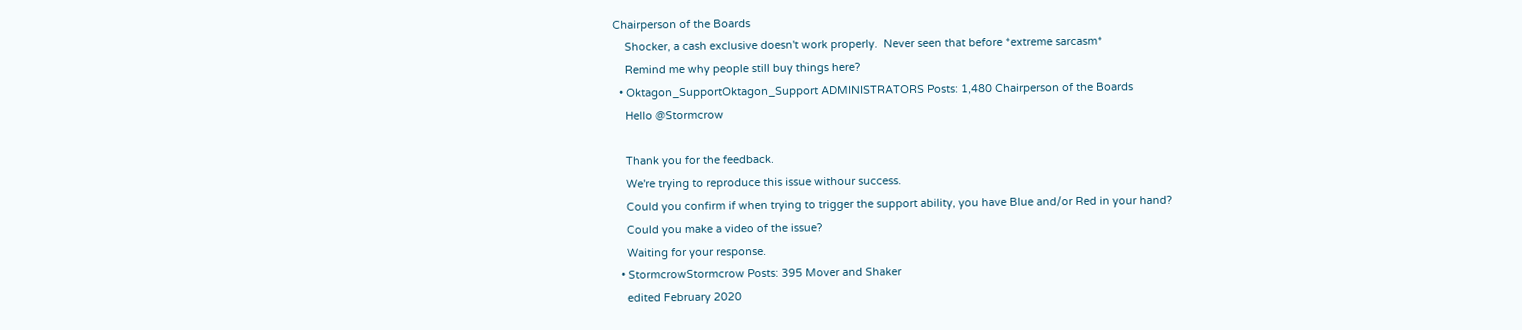Chairperson of the Boards
    Shocker, a cash exclusive doesn't work properly.  Never seen that before *extreme sarcasm*
    Remind me why people still buy things here?
  • Oktagon_SupportOktagon_Support ADMINISTRATORS Posts: 1,480 Chairperson of the Boards
    Hello @Stormcrow

    Thank you for the feedback.
    We're trying to reproduce this issue withour success.
    Could you confirm if when trying to trigger the support ability, you have Blue and/or Red in your hand?
    Could you make a video of the issue?
    Waiting for your response.
  • StormcrowStormcrow Posts: 395 Mover and Shaker
    edited February 2020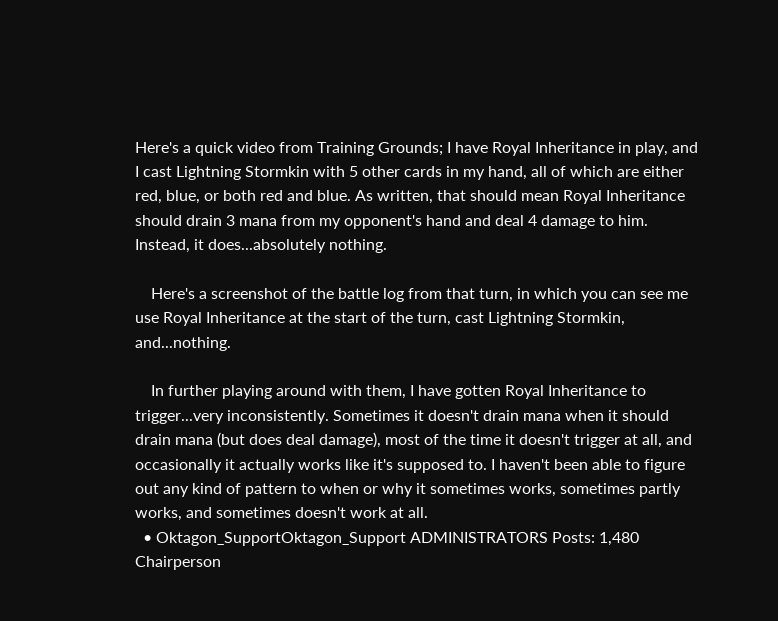Here's a quick video from Training Grounds; I have Royal Inheritance in play, and I cast Lightning Stormkin with 5 other cards in my hand, all of which are either red, blue, or both red and blue. As written, that should mean Royal Inheritance should drain 3 mana from my opponent's hand and deal 4 damage to him. Instead, it does...absolutely nothing.

    Here's a screenshot of the battle log from that turn, in which you can see me use Royal Inheritance at the start of the turn, cast Lightning Stormkin, and...nothing.

    In further playing around with them, I have gotten Royal Inheritance to trigger...very inconsistently. Sometimes it doesn't drain mana when it should drain mana (but does deal damage), most of the time it doesn't trigger at all, and occasionally it actually works like it's supposed to. I haven't been able to figure out any kind of pattern to when or why it sometimes works, sometimes partly works, and sometimes doesn't work at all.
  • Oktagon_SupportOktagon_Support ADMINISTRATORS Posts: 1,480 Chairperson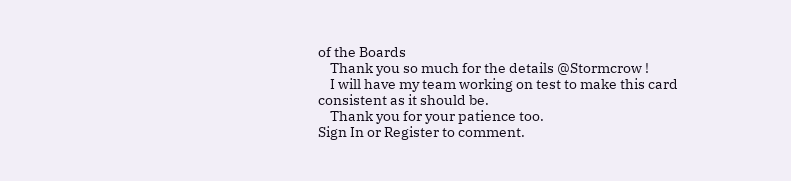of the Boards
    Thank you so much for the details @Stormcrow !
    I will have my team working on test to make this card consistent as it should be.
    Thank you for your patience too.
Sign In or Register to comment.